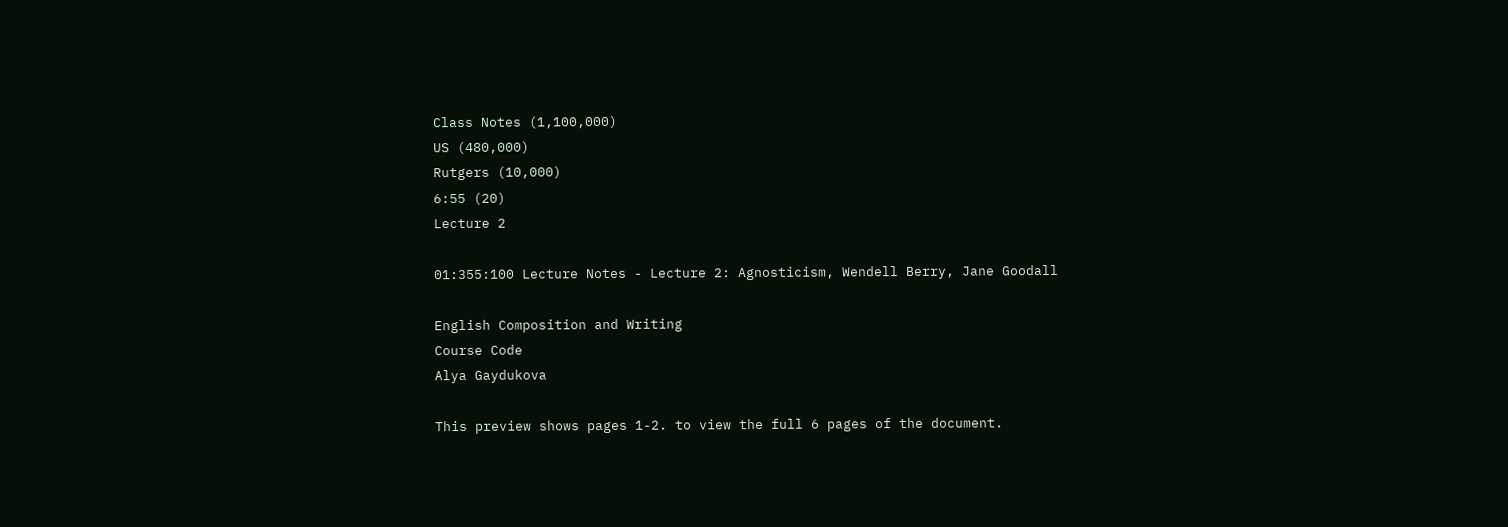Class Notes (1,100,000)
US (480,000)
Rutgers (10,000)
6:55 (20)
Lecture 2

01:355:100 Lecture Notes - Lecture 2: Agnosticism, Wendell Berry, Jane Goodall

English Composition and Writing
Course Code
Alya Gaydukova

This preview shows pages 1-2. to view the full 6 pages of the document.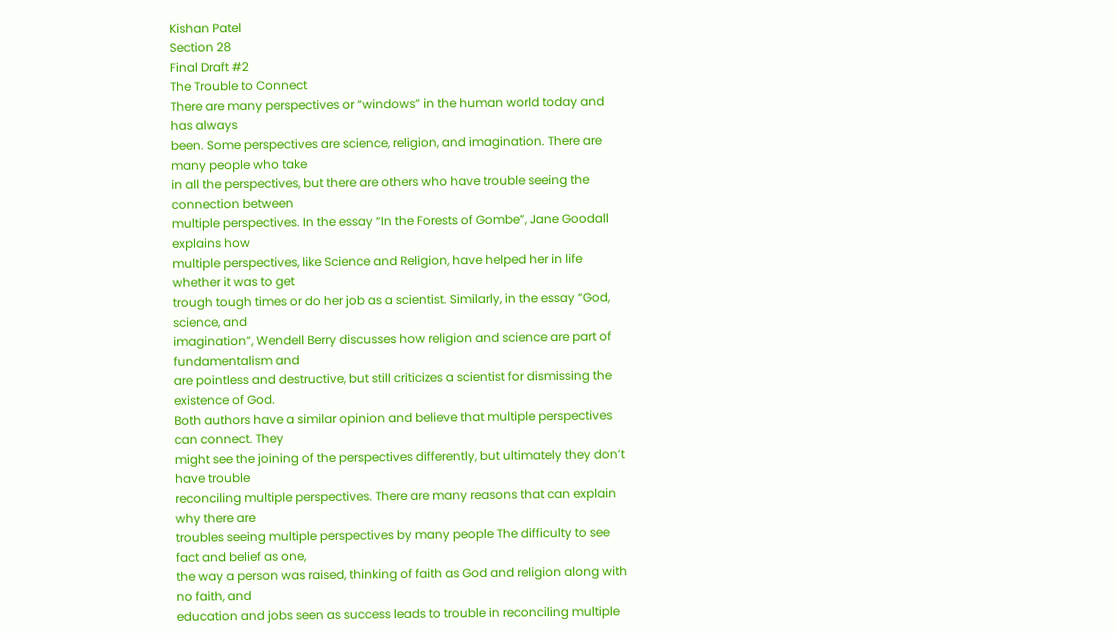Kishan Patel
Section 28
Final Draft #2
The Trouble to Connect
There are many perspectives or “windows” in the human world today and has always
been. Some perspectives are science, religion, and imagination. There are many people who take
in all the perspectives, but there are others who have trouble seeing the connection between
multiple perspectives. In the essay “In the Forests of Gombe”, Jane Goodall explains how
multiple perspectives, like Science and Religion, have helped her in life whether it was to get
trough tough times or do her job as a scientist. Similarly, in the essay “God, science, and
imagination”, Wendell Berry discusses how religion and science are part of fundamentalism and
are pointless and destructive, but still criticizes a scientist for dismissing the existence of God.
Both authors have a similar opinion and believe that multiple perspectives can connect. They
might see the joining of the perspectives differently, but ultimately they don’t have trouble
reconciling multiple perspectives. There are many reasons that can explain why there are
troubles seeing multiple perspectives by many people The difficulty to see fact and belief as one,
the way a person was raised, thinking of faith as God and religion along with no faith, and
education and jobs seen as success leads to trouble in reconciling multiple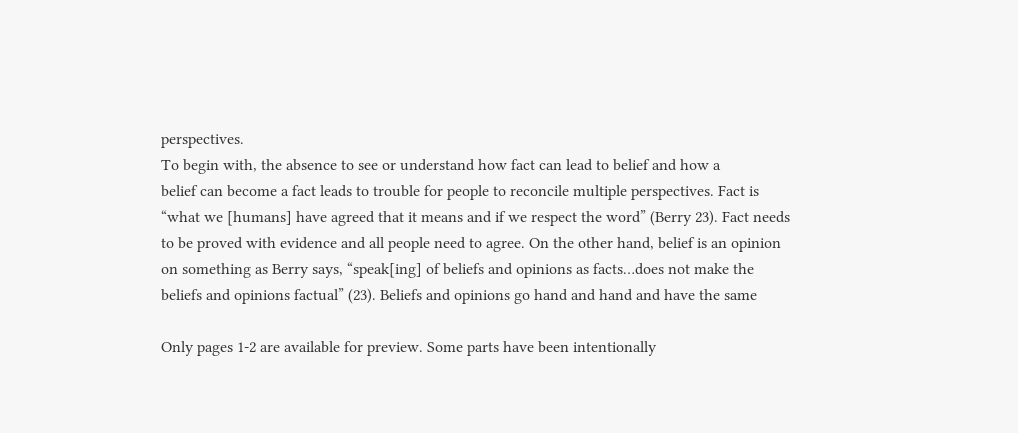perspectives.
To begin with, the absence to see or understand how fact can lead to belief and how a
belief can become a fact leads to trouble for people to reconcile multiple perspectives. Fact is
“what we [humans] have agreed that it means and if we respect the word” (Berry 23). Fact needs
to be proved with evidence and all people need to agree. On the other hand, belief is an opinion
on something as Berry says, “speak[ing] of beliefs and opinions as facts…does not make the
beliefs and opinions factual” (23). Beliefs and opinions go hand and hand and have the same

Only pages 1-2 are available for preview. Some parts have been intentionally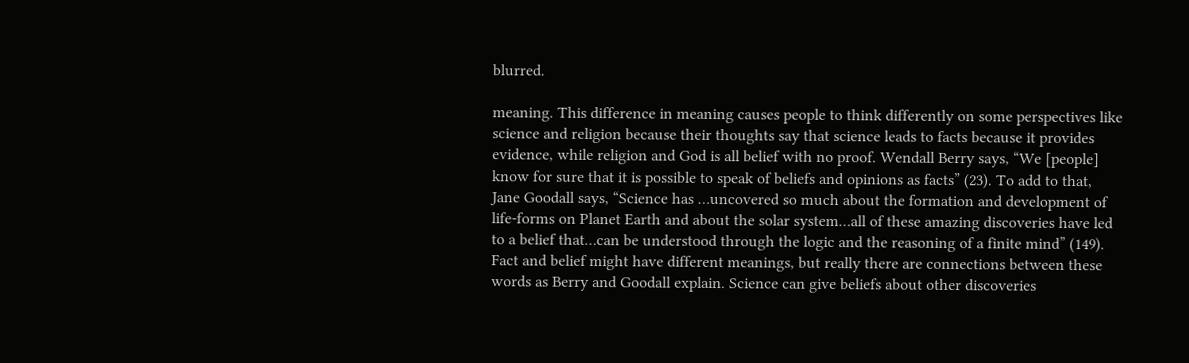blurred.

meaning. This difference in meaning causes people to think differently on some perspectives like
science and religion because their thoughts say that science leads to facts because it provides
evidence, while religion and God is all belief with no proof. Wendall Berry says, “We [people]
know for sure that it is possible to speak of beliefs and opinions as facts” (23). To add to that,
Jane Goodall says, “Science has …uncovered so much about the formation and development of
life-forms on Planet Earth and about the solar system…all of these amazing discoveries have led
to a belief that…can be understood through the logic and the reasoning of a finite mind” (149).
Fact and belief might have different meanings, but really there are connections between these
words as Berry and Goodall explain. Science can give beliefs about other discoveries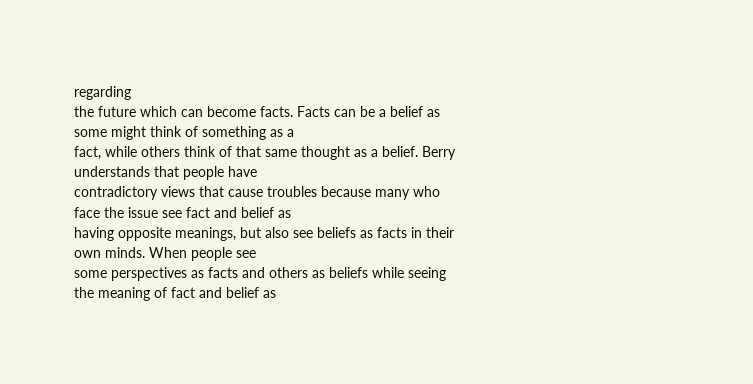regarding
the future which can become facts. Facts can be a belief as some might think of something as a
fact, while others think of that same thought as a belief. Berry understands that people have
contradictory views that cause troubles because many who face the issue see fact and belief as
having opposite meanings, but also see beliefs as facts in their own minds. When people see
some perspectives as facts and others as beliefs while seeing the meaning of fact and belief as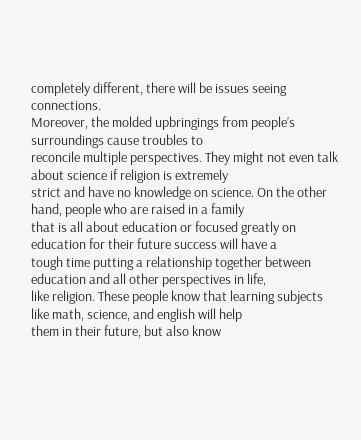completely different, there will be issues seeing connections.
Moreover, the molded upbringings from people’s surroundings cause troubles to
reconcile multiple perspectives. They might not even talk about science if religion is extremely
strict and have no knowledge on science. On the other hand, people who are raised in a family
that is all about education or focused greatly on education for their future success will have a
tough time putting a relationship together between education and all other perspectives in life,
like religion. These people know that learning subjects like math, science, and english will help
them in their future, but also know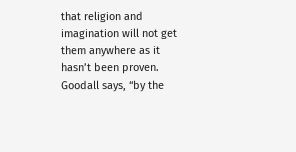that religion and imagination will not get them anywhere as it
hasn’t been proven. Goodall says, “by the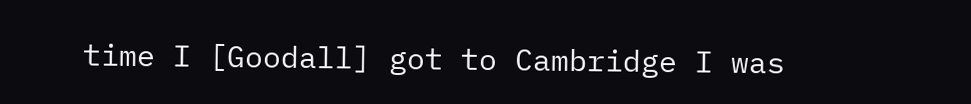time I [Goodall] got to Cambridge I was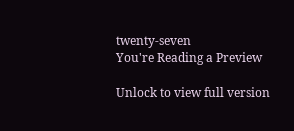twenty-seven
You're Reading a Preview

Unlock to view full version